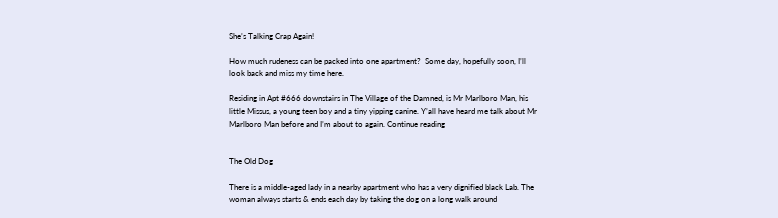She’s Talking Crap Again!

How much rudeness can be packed into one apartment?  Some day, hopefully soon, I’ll look back and miss my time here.

Residing in Apt #666 downstairs in The Village of the Damned, is Mr Marlboro Man, his little Missus, a young teen boy and a tiny yipping canine. Y’all have heard me talk about Mr Marlboro Man before and I’m about to again. Continue reading


The Old Dog

There is a middle-aged lady in a nearby apartment who has a very dignified black Lab. The woman always starts & ends each day by taking the dog on a long walk around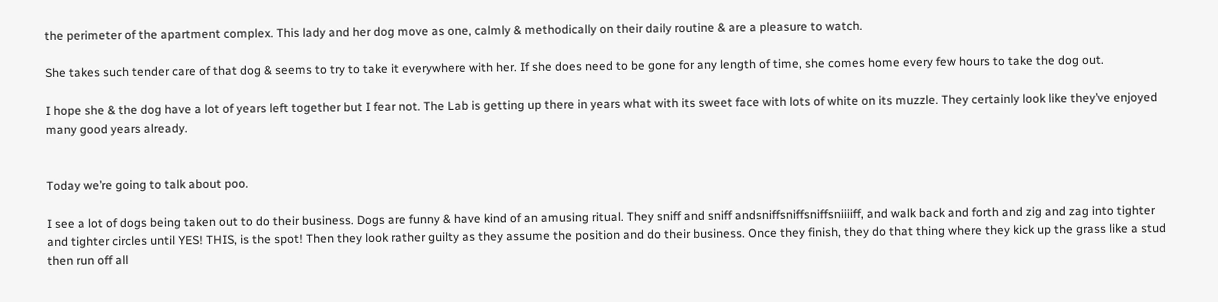the perimeter of the apartment complex. This lady and her dog move as one, calmly & methodically on their daily routine & are a pleasure to watch.

She takes such tender care of that dog & seems to try to take it everywhere with her. If she does need to be gone for any length of time, she comes home every few hours to take the dog out.

I hope she & the dog have a lot of years left together but I fear not. The Lab is getting up there in years what with its sweet face with lots of white on its muzzle. They certainly look like they’ve enjoyed many good years already.


Today we’re going to talk about poo.

I see a lot of dogs being taken out to do their business. Dogs are funny & have kind of an amusing ritual. They sniff and sniff andsniffsniffsniffsniiiiff, and walk back and forth and zig and zag into tighter and tighter circles until YES! THIS, is the spot! Then they look rather guilty as they assume the position and do their business. Once they finish, they do that thing where they kick up the grass like a stud then run off all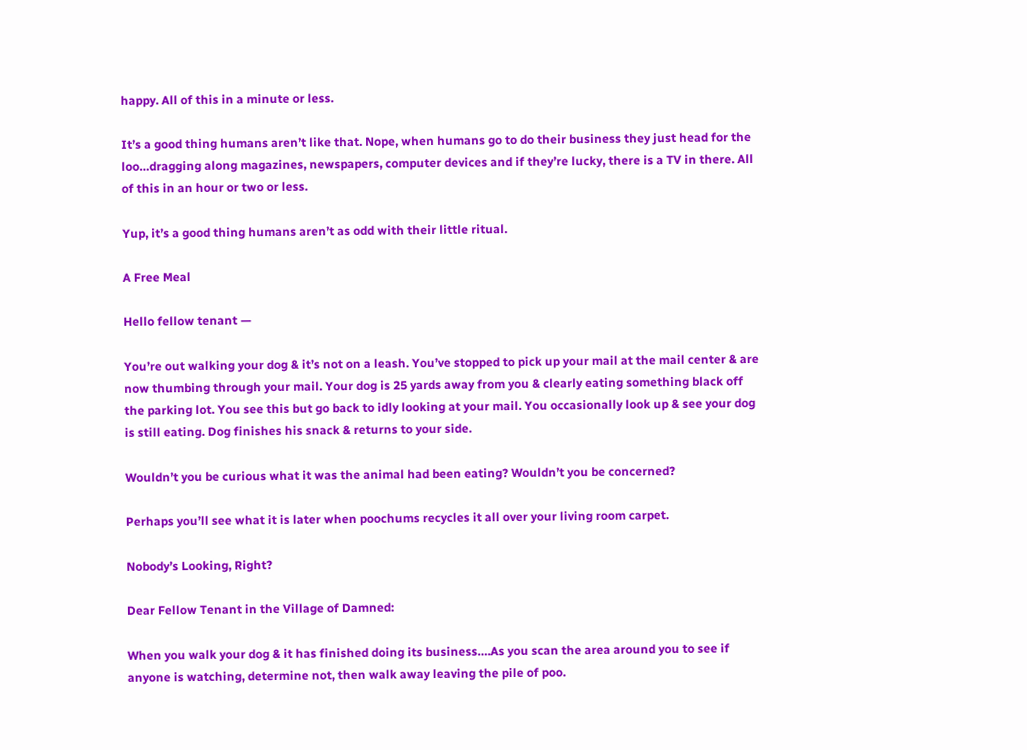happy. All of this in a minute or less.

It’s a good thing humans aren’t like that. Nope, when humans go to do their business they just head for the loo…dragging along magazines, newspapers, computer devices and if they’re lucky, there is a TV in there. All of this in an hour or two or less.

Yup, it’s a good thing humans aren’t as odd with their little ritual.

A Free Meal

Hello fellow tenant —

You’re out walking your dog & it’s not on a leash. You’ve stopped to pick up your mail at the mail center & are now thumbing through your mail. Your dog is 25 yards away from you & clearly eating something black off the parking lot. You see this but go back to idly looking at your mail. You occasionally look up & see your dog is still eating. Dog finishes his snack & returns to your side.

Wouldn’t you be curious what it was the animal had been eating? Wouldn’t you be concerned?

Perhaps you’ll see what it is later when poochums recycles it all over your living room carpet.

Nobody’s Looking, Right?

Dear Fellow Tenant in the Village of Damned:

When you walk your dog & it has finished doing its business….As you scan the area around you to see if anyone is watching, determine not, then walk away leaving the pile of poo.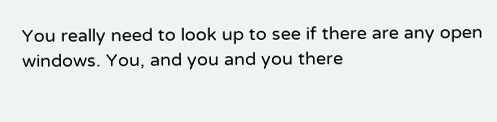You really need to look up to see if there are any open windows. You, and you and you there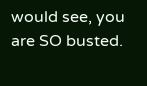would see, you are SO busted.